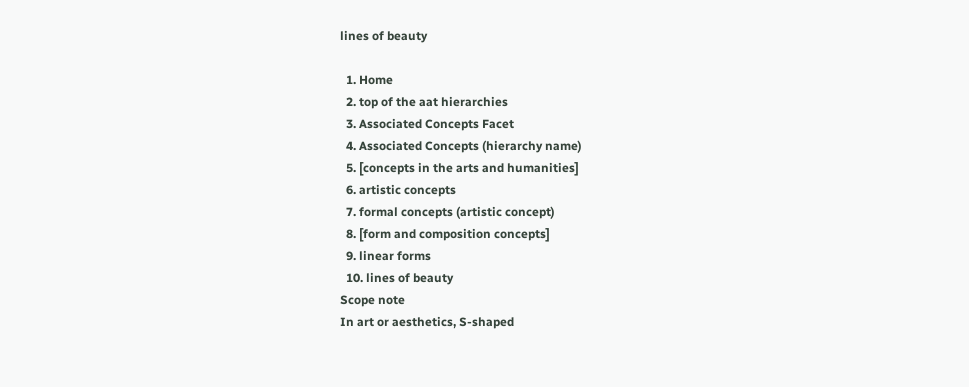lines of beauty

  1. Home
  2. top of the aat hierarchies
  3. Associated Concepts Facet
  4. Associated Concepts (hierarchy name)
  5. [concepts in the arts and humanities]
  6. artistic concepts
  7. formal concepts (artistic concept)
  8. [form and composition concepts]
  9. linear forms
  10. lines of beauty
Scope note
In art or aesthetics, S-shaped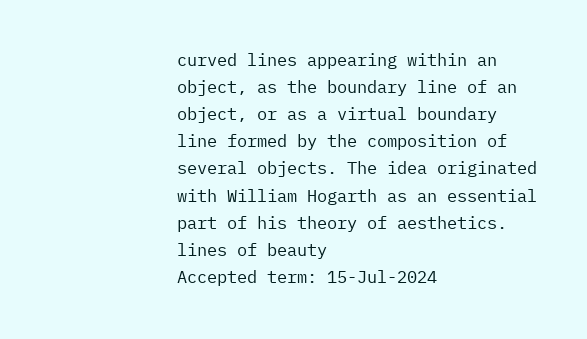curved lines appearing within an object, as the boundary line of an object, or as a virtual boundary line formed by the composition of several objects. The idea originated with William Hogarth as an essential part of his theory of aesthetics.
lines of beauty
Accepted term: 15-Jul-2024